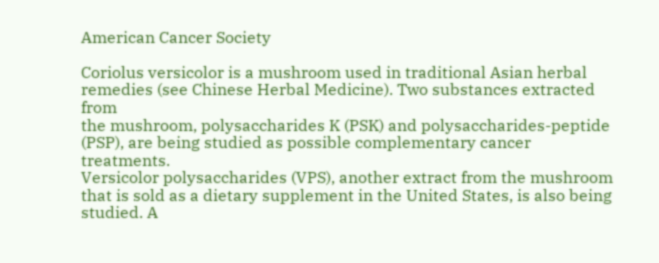American Cancer Society

Coriolus versicolor is a mushroom used in traditional Asian herbal remedies (see Chinese Herbal Medicine). Two substances extracted from
the mushroom, polysaccharides K (PSK) and polysaccharides-peptide (PSP), are being studied as possible complementary cancer treatments.
Versicolor polysaccharides (VPS), another extract from the mushroom that is sold as a dietary supplement in the United States, is also being studied. A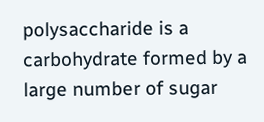polysaccharide is a carbohydrate formed by a large number of sugar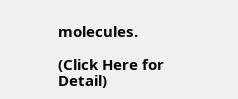molecules.

(Click Here for Detail)